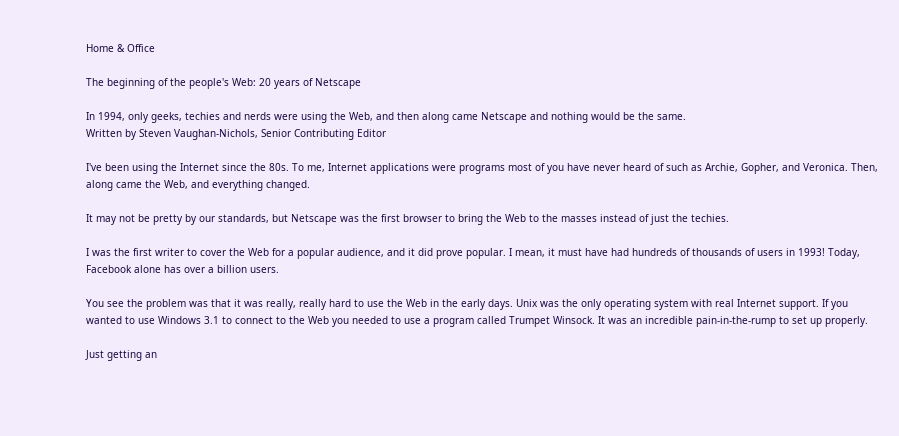Home & Office

The beginning of the people's Web: 20 years of Netscape

In 1994, only geeks, techies and nerds were using the Web, and then along came Netscape and nothing would be the same.
Written by Steven Vaughan-Nichols, Senior Contributing Editor

I've been using the Internet since the 80s. To me, Internet applications were programs most of you have never heard of such as Archie, Gopher, and Veronica. Then, along came the Web, and everything changed.

It may not be pretty by our standards, but Netscape was the first browser to bring the Web to the masses instead of just the techies.

I was the first writer to cover the Web for a popular audience, and it did prove popular. I mean, it must have had hundreds of thousands of users in 1993! Today, Facebook alone has over a billion users.

You see the problem was that it was really, really hard to use the Web in the early days. Unix was the only operating system with real Internet support. If you wanted to use Windows 3.1 to connect to the Web you needed to use a program called Trumpet Winsock. It was an incredible pain-in-the-rump to set up properly.

Just getting an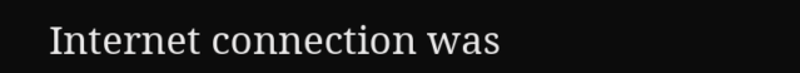Internet connection was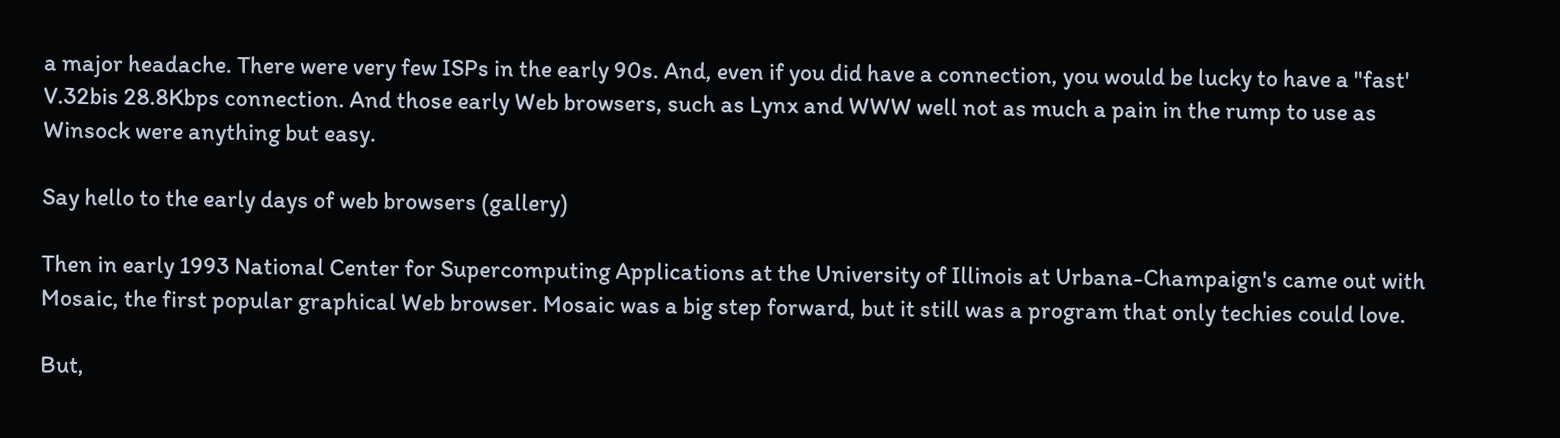a major headache. There were very few ISPs in the early 90s. And, even if you did have a connection, you would be lucky to have a "fast' V.32bis 28.8Kbps connection. And those early Web browsers, such as Lynx and WWW well not as much a pain in the rump to use as Winsock were anything but easy.

Say hello to the early days of web browsers (gallery)

Then in early 1993 National Center for Supercomputing Applications at the University of Illinois at Urbana-Champaign's came out with Mosaic, the first popular graphical Web browser. Mosaic was a big step forward, but it still was a program that only techies could love.

But,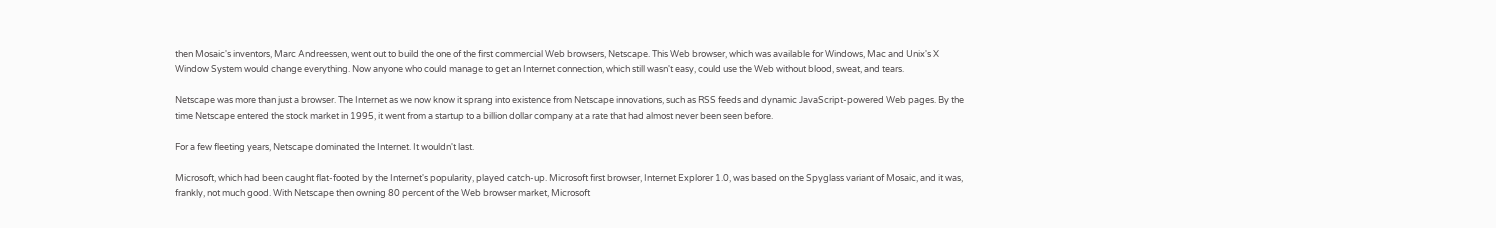then Mosaic's inventors, Marc Andreessen, went out to build the one of the first commercial Web browsers, Netscape. This Web browser, which was available for Windows, Mac and Unix's X Window System would change everything. Now anyone who could manage to get an Internet connection, which still wasn't easy, could use the Web without blood, sweat, and tears.

Netscape was more than just a browser. The Internet as we now know it sprang into existence from Netscape innovations, such as RSS feeds and dynamic JavaScript-powered Web pages. By the time Netscape entered the stock market in 1995, it went from a startup to a billion dollar company at a rate that had almost never been seen before.

For a few fleeting years, Netscape dominated the Internet. It wouldn't last.

Microsoft, which had been caught flat-footed by the Internet's popularity, played catch-up. Microsoft first browser, Internet Explorer 1.0, was based on the Spyglass variant of Mosaic, and it was, frankly, not much good. With Netscape then owning 80 percent of the Web browser market, Microsoft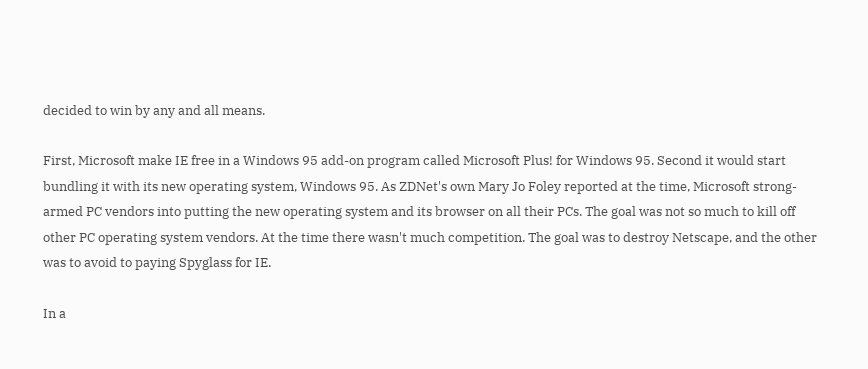decided to win by any and all means.

First, Microsoft make IE free in a Windows 95 add-on program called Microsoft Plus! for Windows 95. Second it would start bundling it with its new operating system, Windows 95. As ZDNet's own Mary Jo Foley reported at the time, Microsoft strong-armed PC vendors into putting the new operating system and its browser on all their PCs. The goal was not so much to kill off other PC operating system vendors. At the time there wasn't much competition. The goal was to destroy Netscape, and the other was to avoid to paying Spyglass for IE.

In a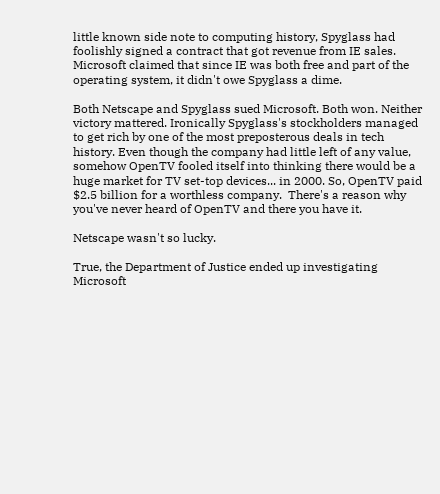little known side note to computing history, Spyglass had foolishly signed a contract that got revenue from IE sales. Microsoft claimed that since IE was both free and part of the operating system, it didn't owe Spyglass a dime.

Both Netscape and Spyglass sued Microsoft. Both won. Neither victory mattered. Ironically Spyglass's stockholders managed to get rich by one of the most preposterous deals in tech history. Even though the company had little left of any value, somehow OpenTV fooled itself into thinking there would be a huge market for TV set-top devices... in 2000. So, OpenTV paid $2.5 billion for a worthless company.  There's a reason why you've never heard of OpenTV and there you have it.

Netscape wasn't so lucky.

True, the Department of Justice ended up investigating Microsoft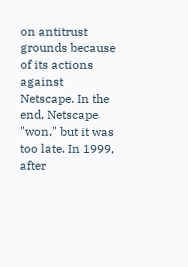on antitrust grounds because of its actions against Netscape. In the end, Netscape "won," but it was too late. In 1999, after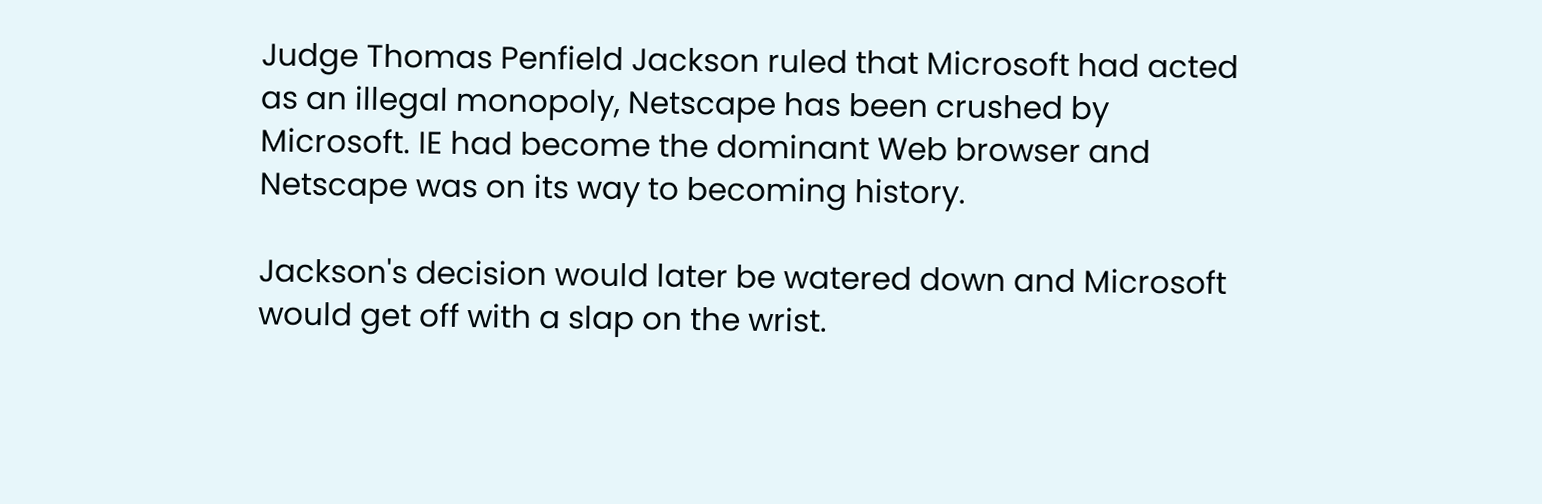Judge Thomas Penfield Jackson ruled that Microsoft had acted as an illegal monopoly, Netscape has been crushed by Microsoft. IE had become the dominant Web browser and Netscape was on its way to becoming history.

Jackson's decision would later be watered down and Microsoft would get off with a slap on the wrist.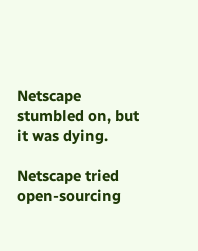Netscape stumbled on, but it was dying.

Netscape tried open-sourcing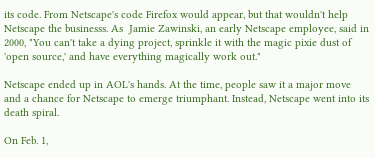its code. From Netscape's code Firefox would appear, but that wouldn't help Netscape the businesss. As  Jamie Zawinski, an early Netscape employee, said in 2000, "You can't take a dying project, sprinkle it with the magic pixie dust of 'open source,' and have everything magically work out."

Netscape ended up in AOL's hands. At the time, people saw it a major move and a chance for Netscape to emerge triumphant. Instead, Netscape went into its death spiral.

On Feb. 1,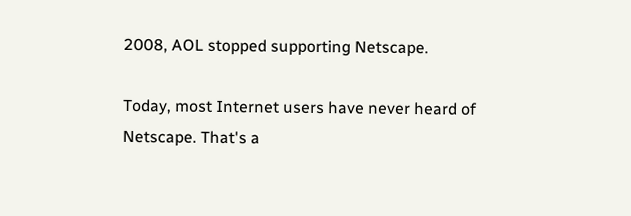2008, AOL stopped supporting Netscape.

Today, most Internet users have never heard of Netscape. That's a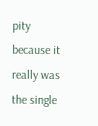pity because it really was the single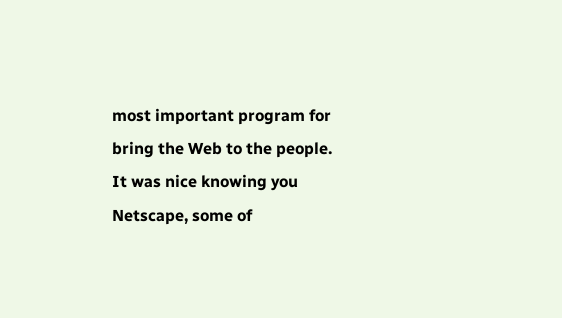most important program for bring the Web to the people. It was nice knowing you Netscape, some of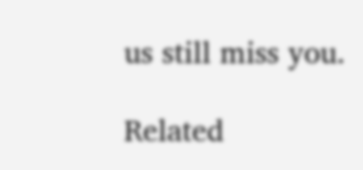us still miss you.

Related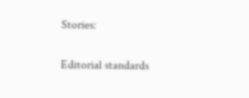Stories:

Editorial standards